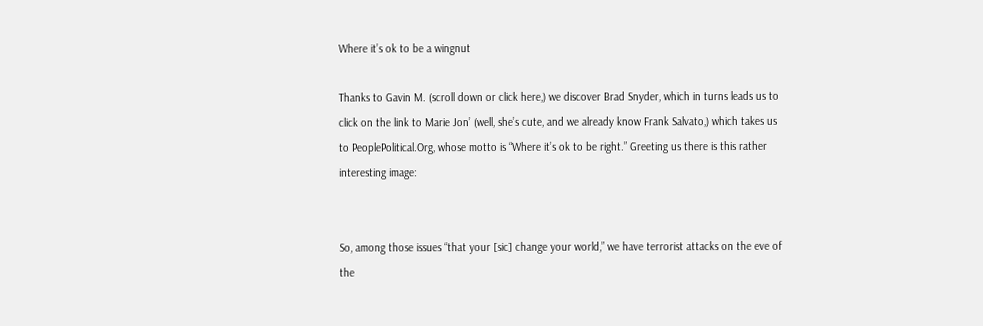Where it’s ok to be a wingnut

Thanks to Gavin M. (scroll down or click here,) we discover Brad Snyder, which in turns leads us to click on the link to Marie Jon’ (well, she’s cute, and we already know Frank Salvato,) which takes us to PeoplePolitical.Org, whose motto is “Where it’s ok to be right.” Greeting us there is this rather interesting image:


So, among those issues “that your [sic] change your world,” we have terrorist attacks on the eve of the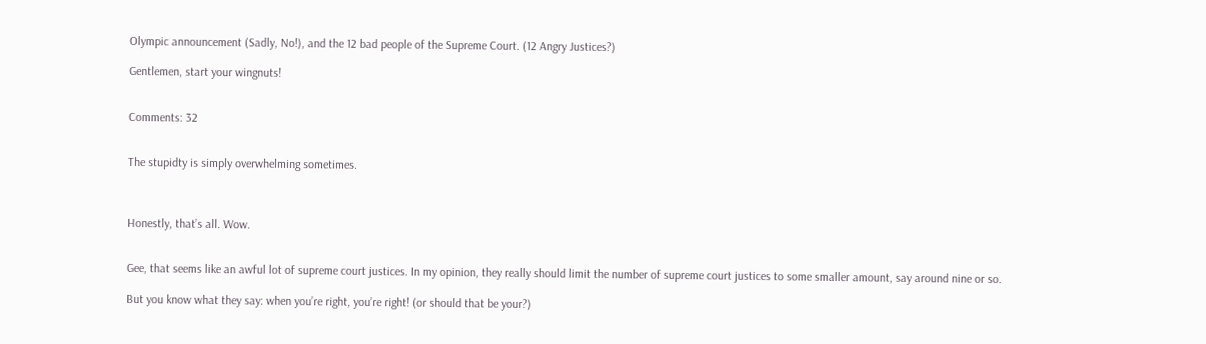Olympic announcement (Sadly, No!), and the 12 bad people of the Supreme Court. (12 Angry Justices?)

Gentlemen, start your wingnuts!


Comments: 32


The stupidty is simply overwhelming sometimes.



Honestly, that’s all. Wow.


Gee, that seems like an awful lot of supreme court justices. In my opinion, they really should limit the number of supreme court justices to some smaller amount, say around nine or so.

But you know what they say: when you’re right, you’re right! (or should that be your?)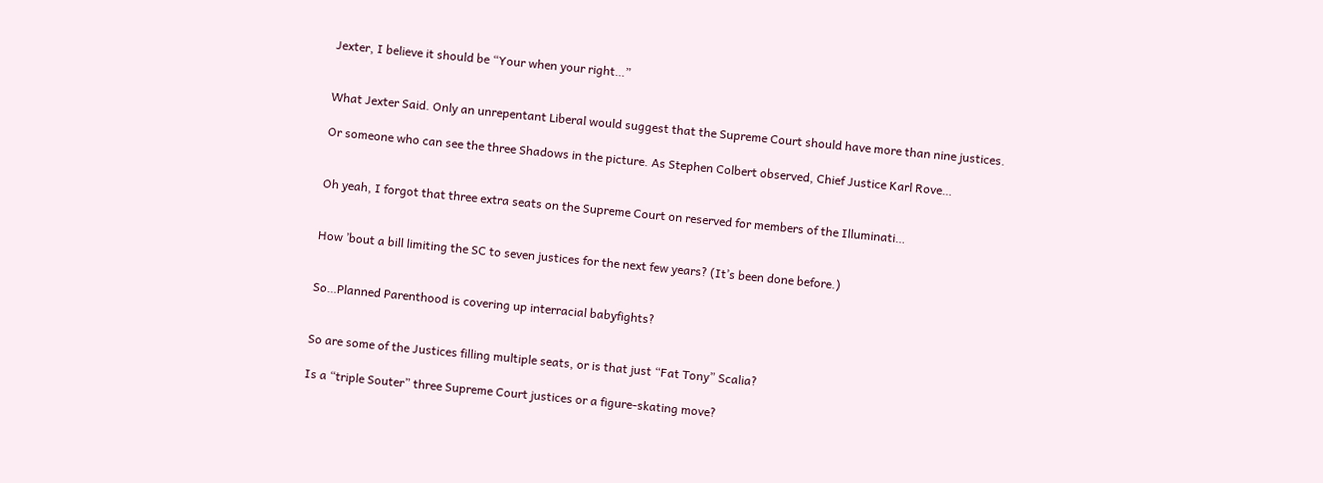Jexter, I believe it should be “Your when your right…”


What Jexter Said. Only an unrepentant Liberal would suggest that the Supreme Court should have more than nine justices.

Or someone who can see the three Shadows in the picture. As Stephen Colbert observed, Chief Justice Karl Rove…


Oh yeah, I forgot that three extra seats on the Supreme Court on reserved for members of the Illuminati…


How ’bout a bill limiting the SC to seven justices for the next few years? (It’s been done before.)


So…Planned Parenthood is covering up interracial babyfights?


So are some of the Justices filling multiple seats, or is that just “Fat Tony” Scalia?

Is a “triple Souter” three Supreme Court justices or a figure-skating move?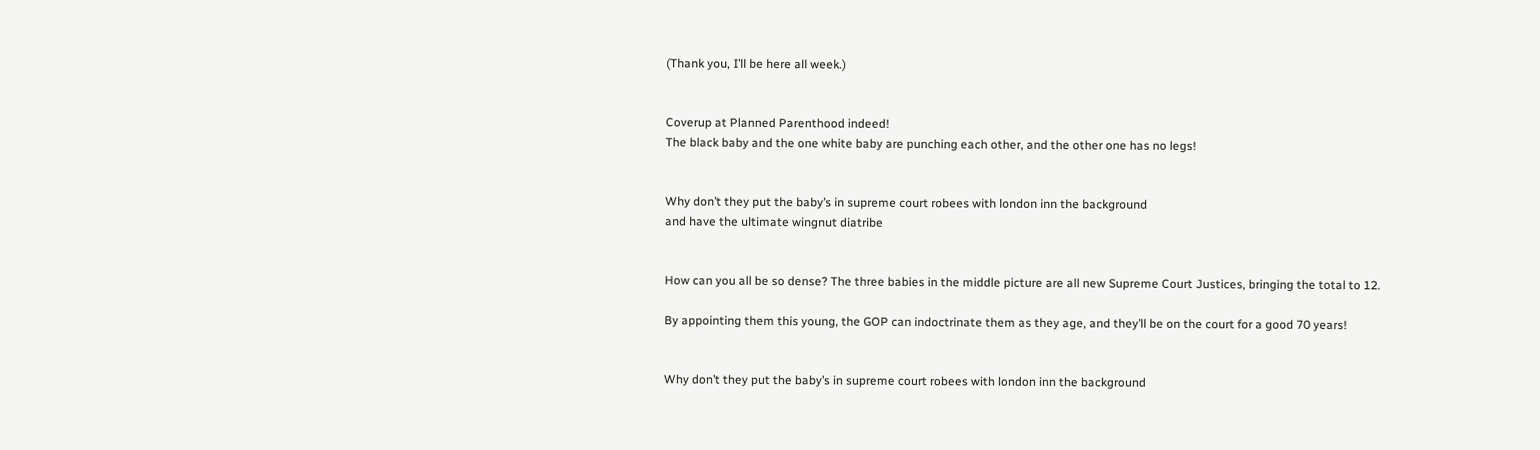(Thank you, I’ll be here all week.)


Coverup at Planned Parenthood indeed!
The black baby and the one white baby are punching each other, and the other one has no legs!


Why don’t they put the baby’s in supreme court robees with london inn the background
and have the ultimate wingnut diatribe


How can you all be so dense? The three babies in the middle picture are all new Supreme Court Justices, bringing the total to 12.

By appointing them this young, the GOP can indoctrinate them as they age, and they’ll be on the court for a good 70 years!


Why don’t they put the baby’s in supreme court robees with london inn the background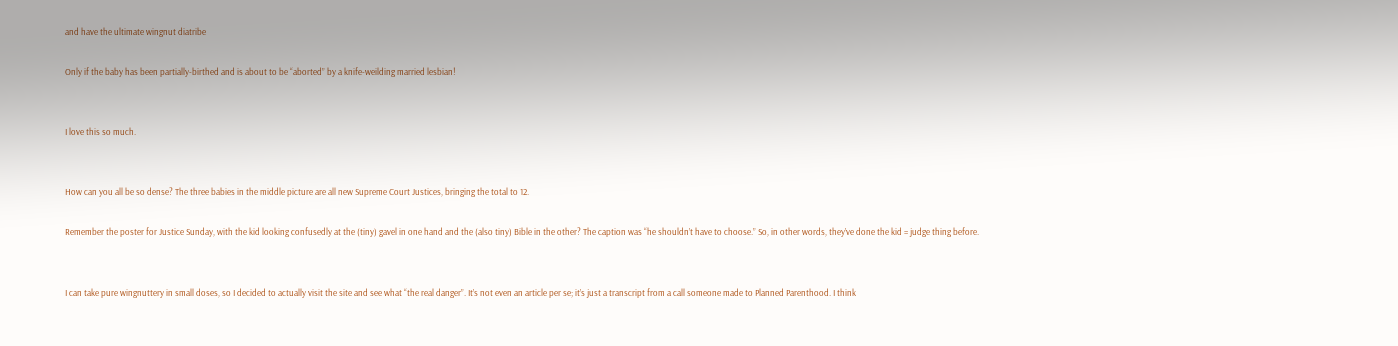and have the ultimate wingnut diatribe

Only if the baby has been partially-birthed and is about to be “aborted” by a knife-weilding married lesbian!


I love this so much.


How can you all be so dense? The three babies in the middle picture are all new Supreme Court Justices, bringing the total to 12.

Remember the poster for Justice Sunday, with the kid looking confusedly at the (tiny) gavel in one hand and the (also tiny) Bible in the other? The caption was “he shouldn’t have to choose.” So, in other words, they’ve done the kid = judge thing before.


I can take pure wingnuttery in small doses, so I decided to actually visit the site and see what “the real danger”. It’s not even an article per se; it’s just a transcript from a call someone made to Planned Parenthood. I think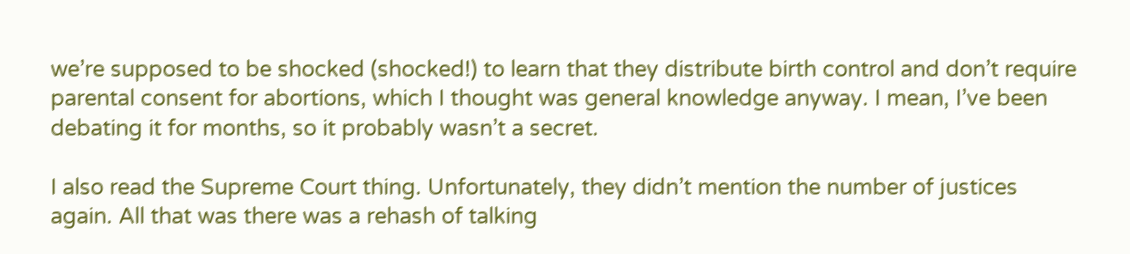we’re supposed to be shocked (shocked!) to learn that they distribute birth control and don’t require parental consent for abortions, which I thought was general knowledge anyway. I mean, I’ve been debating it for months, so it probably wasn’t a secret.

I also read the Supreme Court thing. Unfortunately, they didn’t mention the number of justices again. All that was there was a rehash of talking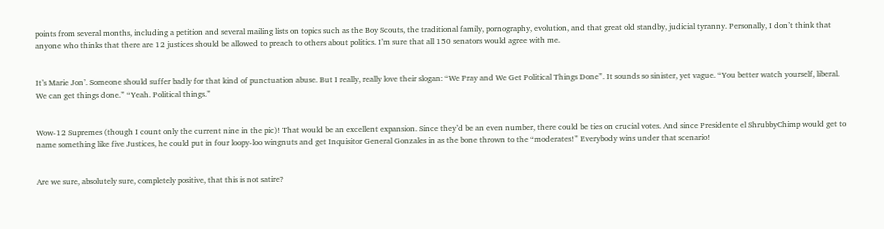points from several months, including a petition and several mailing lists on topics such as the Boy Scouts, the traditional family, pornography, evolution, and that great old standby, judicial tyranny. Personally, I don’t think that anyone who thinks that there are 12 justices should be allowed to preach to others about politics. I’m sure that all 150 senators would agree with me.


It’s Marie Jon’. Someone should suffer badly for that kind of punctuation abuse. But I really, really love their slogan: “We Pray and We Get Political Things Done”. It sounds so sinister, yet vague. “You better watch yourself, liberal. We can get things done.” “Yeah. Political things.”


Wow-12 Supremes (though I count only the current nine in the pic)! That would be an excellent expansion. Since they’d be an even number, there could be ties on crucial votes. And since Presidente el ShrubbyChimp would get to name something like five Justices, he could put in four loopy-loo wingnuts and get Inquisitor General Gonzales in as the bone thrown to the “moderates!” Everybody wins under that scenario!


Are we sure, absolutely sure, completely positive, that this is not satire?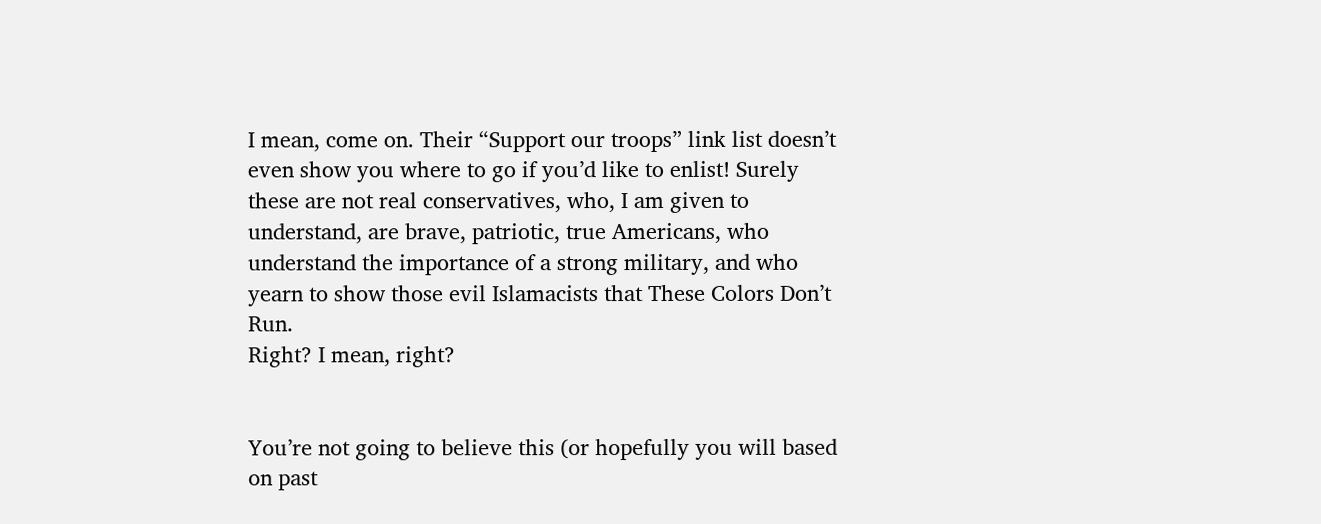I mean, come on. Their “Support our troops” link list doesn’t even show you where to go if you’d like to enlist! Surely these are not real conservatives, who, I am given to understand, are brave, patriotic, true Americans, who understand the importance of a strong military, and who yearn to show those evil Islamacists that These Colors Don’t Run.
Right? I mean, right?


You’re not going to believe this (or hopefully you will based on past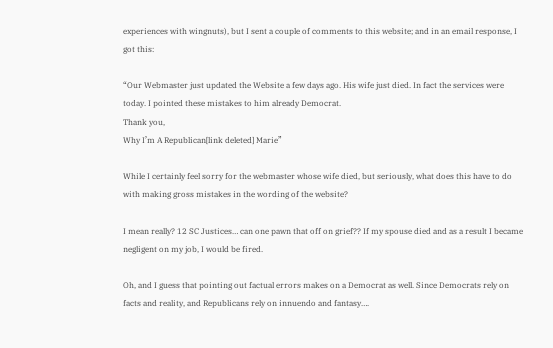experiences with wingnuts), but I sent a couple of comments to this website; and in an email response, I got this:

“Our Webmaster just updated the Website a few days ago. His wife just died. In fact the services were today. I pointed these mistakes to him already Democrat.
Thank you,
Why I’m A Republican[link deleted] Marie”

While I certainly feel sorry for the webmaster whose wife died, but seriously, what does this have to do with making gross mistakes in the wording of the website?

I mean really? 12 SC Justices… can one pawn that off on grief?? If my spouse died and as a result I became negligent on my job, I would be fired.

Oh, and I guess that pointing out factual errors makes on a Democrat as well. Since Democrats rely on facts and reality, and Republicans rely on innuendo and fantasy….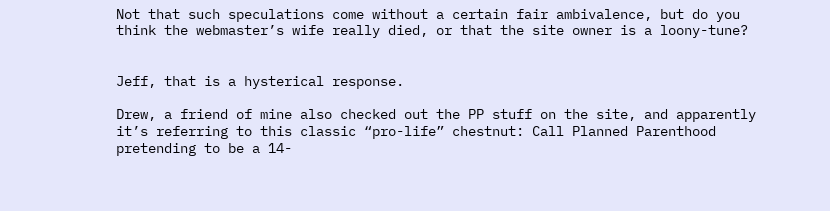Not that such speculations come without a certain fair ambivalence, but do you think the webmaster’s wife really died, or that the site owner is a loony-tune?


Jeff, that is a hysterical response.

Drew, a friend of mine also checked out the PP stuff on the site, and apparently it’s referring to this classic “pro-life” chestnut: Call Planned Parenthood pretending to be a 14-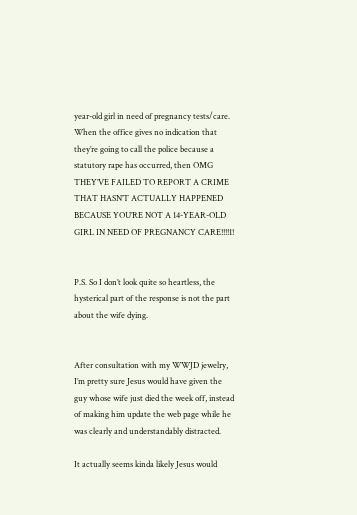year-old girl in need of pregnancy tests/care. When the office gives no indication that they’re going to call the police because a statutory rape has occurred, then OMG THEY’VE FAILED TO REPORT A CRIME THAT HASN’T ACTUALLY HAPPENED BECAUSE YOU’RE NOT A 14-YEAR-OLD GIRL IN NEED OF PREGNANCY CARE!!!!1!


P.S. So I don’t look quite so heartless, the hysterical part of the response is not the part about the wife dying.


After consultation with my WWJD jewelry, I’m pretty sure Jesus would have given the guy whose wife just died the week off, instead of making him update the web page while he was clearly and understandably distracted.

It actually seems kinda likely Jesus would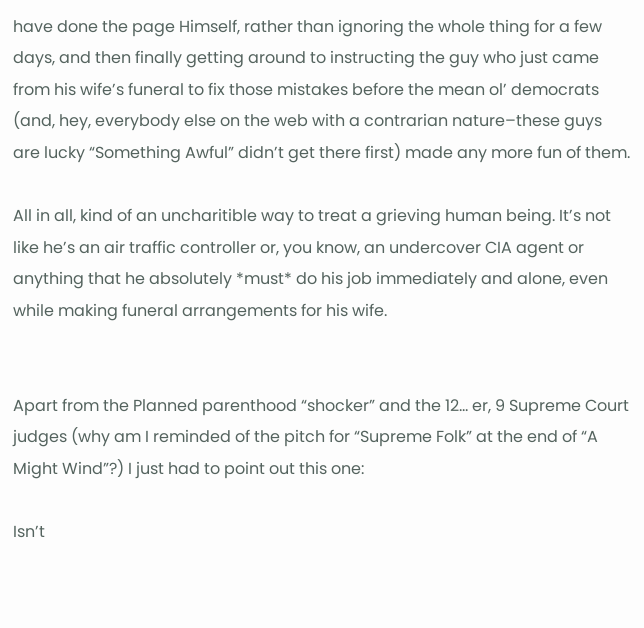have done the page Himself, rather than ignoring the whole thing for a few days, and then finally getting around to instructing the guy who just came from his wife’s funeral to fix those mistakes before the mean ol’ democrats (and, hey, everybody else on the web with a contrarian nature–these guys are lucky “Something Awful” didn’t get there first) made any more fun of them.

All in all, kind of an uncharitible way to treat a grieving human being. It’s not like he’s an air traffic controller or, you know, an undercover CIA agent or anything that he absolutely *must* do his job immediately and alone, even while making funeral arrangements for his wife.


Apart from the Planned parenthood “shocker” and the 12… er, 9 Supreme Court judges (why am I reminded of the pitch for “Supreme Folk” at the end of “A Might Wind”?) I just had to point out this one:

Isn’t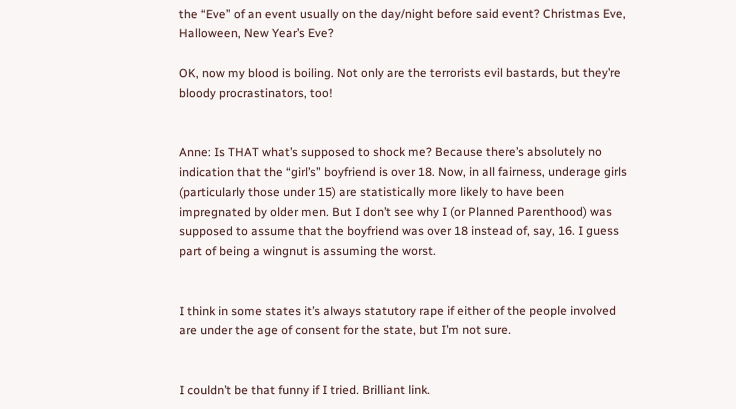the “Eve” of an event usually on the day/night before said event? Christmas Eve, Halloween, New Year’s Eve?

OK, now my blood is boiling. Not only are the terrorists evil bastards, but they’re bloody procrastinators, too!


Anne: Is THAT what’s supposed to shock me? Because there’s absolutely no indication that the “girl’s” boyfriend is over 18. Now, in all fairness, underage girls (particularly those under 15) are statistically more likely to have been impregnated by older men. But I don’t see why I (or Planned Parenthood) was supposed to assume that the boyfriend was over 18 instead of, say, 16. I guess part of being a wingnut is assuming the worst.


I think in some states it’s always statutory rape if either of the people involved are under the age of consent for the state, but I’m not sure.


I couldn’t be that funny if I tried. Brilliant link.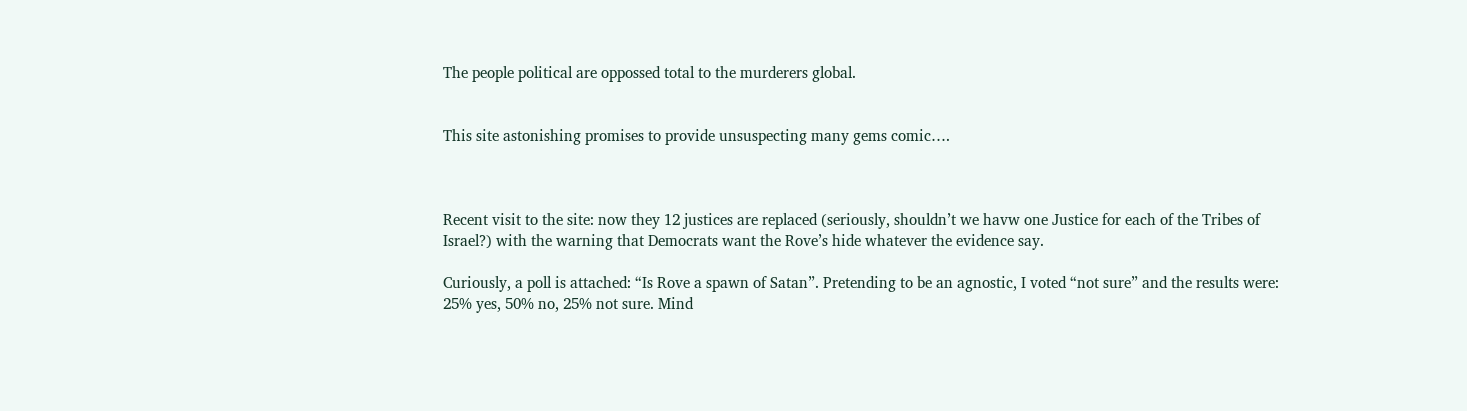The people political are oppossed total to the murderers global.


This site astonishing promises to provide unsuspecting many gems comic….



Recent visit to the site: now they 12 justices are replaced (seriously, shouldn’t we havw one Justice for each of the Tribes of Israel?) with the warning that Democrats want the Rove’s hide whatever the evidence say.

Curiously, a poll is attached: “Is Rove a spawn of Satan”. Pretending to be an agnostic, I voted “not sure” and the results were: 25% yes, 50% no, 25% not sure. Mind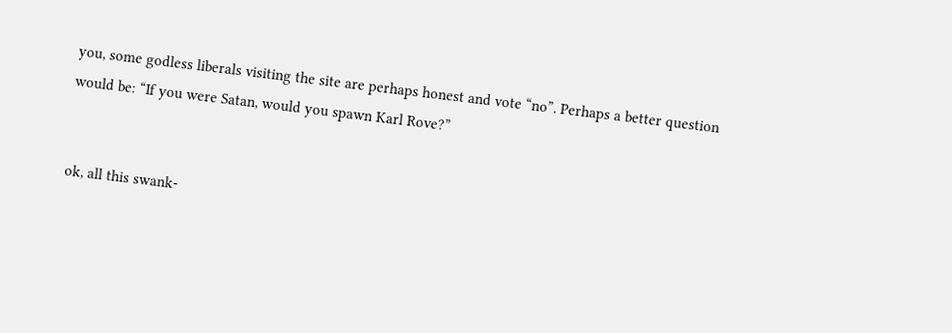you, some godless liberals visiting the site are perhaps honest and vote “no”. Perhaps a better question would be: “If you were Satan, would you spawn Karl Rove?”


ok, all this swank-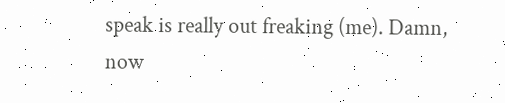speak is really out freaking (me). Damn, now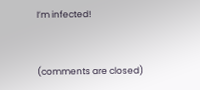I’m infected!


(comments are closed)